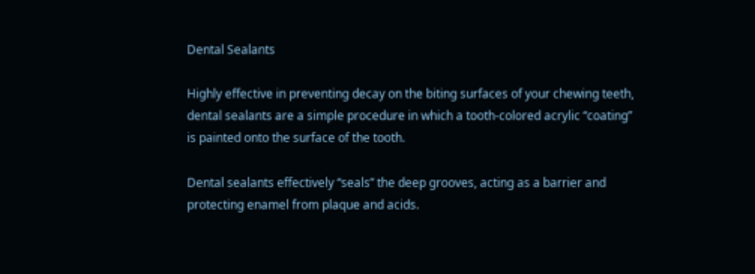Dental Sealants

Highly effective in preventing decay on the biting surfaces of your chewing teeth, dental sealants are a simple procedure in which a tooth-colored acrylic “coating” is painted onto the surface of the tooth.

Dental sealants effectively “seals” the deep grooves, acting as a barrier and protecting enamel from plaque and acids.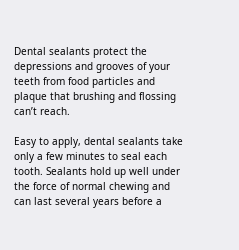Dental sealants protect the depressions and grooves of your teeth from food particles and plaque that brushing and flossing can’t reach.

Easy to apply, dental sealants take only a few minutes to seal each tooth. Sealants hold up well under the force of normal chewing and can last several years before a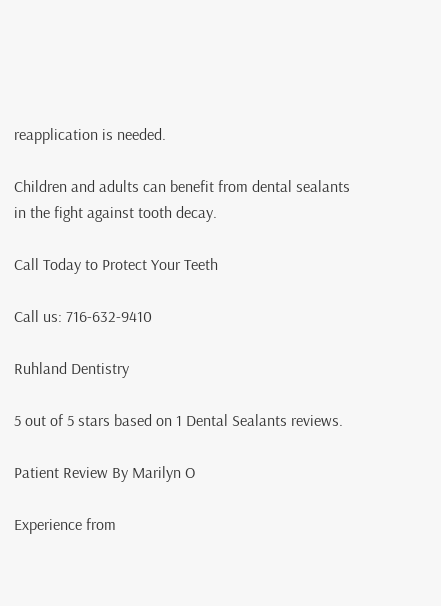reapplication is needed.

Children and adults can benefit from dental sealants in the fight against tooth decay.

Call Today to Protect Your Teeth

Call us: 716-632-9410

Ruhland Dentistry

5 out of 5 stars based on 1 Dental Sealants reviews.

Patient Review By Marilyn O

Experience from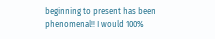beginning to present has been phenomenal!! I would 100%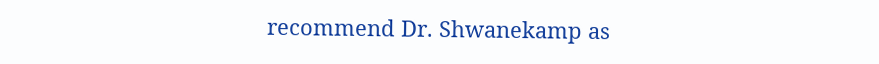recommend Dr. Shwanekamp as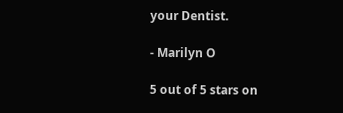your Dentist.

- Marilyn O

5 out of 5 stars on